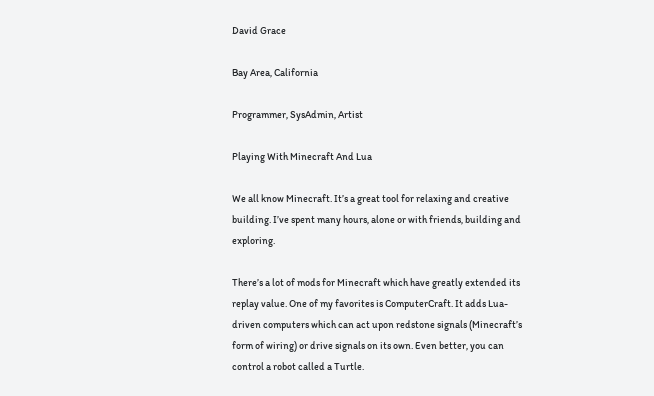David Grace

Bay Area, California

Programmer, SysAdmin, Artist

Playing With Minecraft And Lua

We all know Minecraft. It’s a great tool for relaxing and creative building. I’ve spent many hours, alone or with friends, building and exploring.

There’s a lot of mods for Minecraft which have greatly extended its replay value. One of my favorites is ComputerCraft. It adds Lua-driven computers which can act upon redstone signals (Minecraft’s form of wiring) or drive signals on its own. Even better, you can control a robot called a Turtle.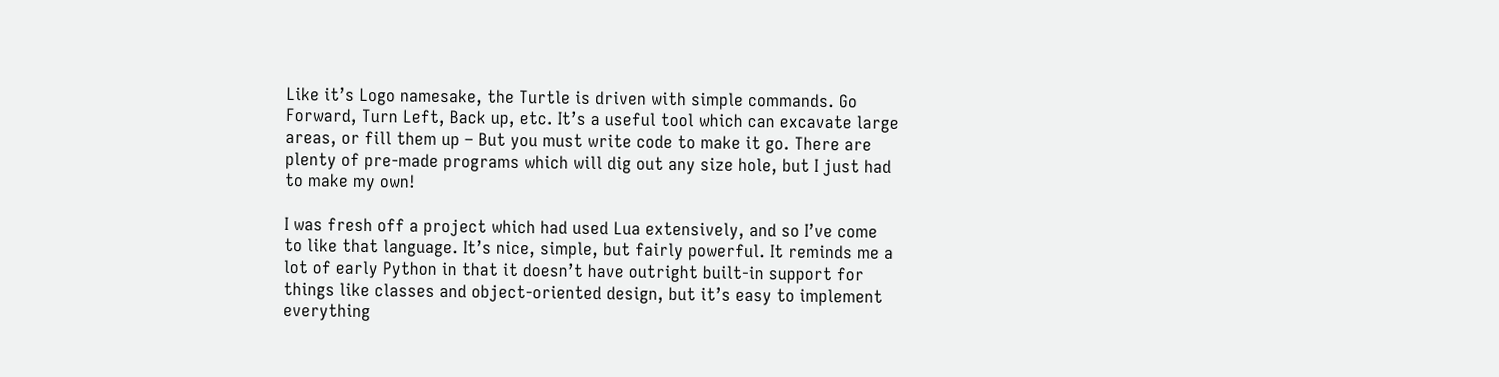Like it’s Logo namesake, the Turtle is driven with simple commands. Go Forward, Turn Left, Back up, etc. It’s a useful tool which can excavate large areas, or fill them up – But you must write code to make it go. There are plenty of pre-made programs which will dig out any size hole, but I just had to make my own!

I was fresh off a project which had used Lua extensively, and so I’ve come to like that language. It’s nice, simple, but fairly powerful. It reminds me a lot of early Python in that it doesn’t have outright built-in support for things like classes and object-oriented design, but it’s easy to implement everything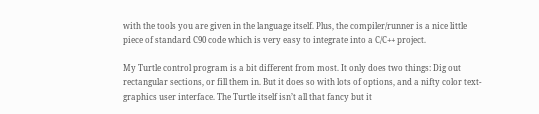with the tools you are given in the language itself. Plus, the compiler/runner is a nice little piece of standard C90 code which is very easy to integrate into a C/C++ project.

My Turtle control program is a bit different from most. It only does two things: Dig out rectangular sections, or fill them in. But it does so with lots of options, and a nifty color text-graphics user interface. The Turtle itself isn’t all that fancy but it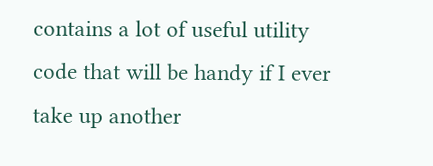contains a lot of useful utility code that will be handy if I ever take up another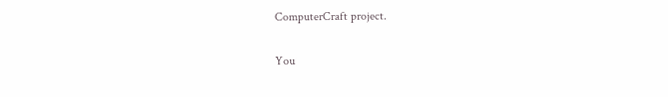ComputerCraft project.

You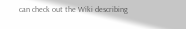can check out the Wiki describing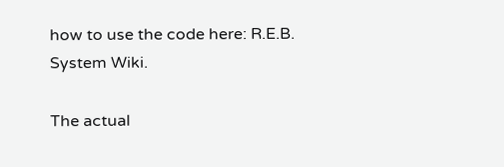how to use the code here: R.E.B. System Wiki.

The actual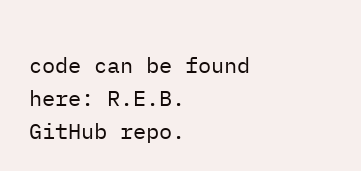code can be found here: R.E.B. GitHub repo.